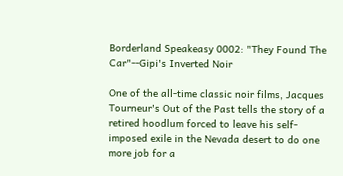Borderland Speakeasy 0002: "They Found The Car"--Gipi's Inverted Noir

One of the all-time classic noir films, Jacques Tourneur's Out of the Past tells the story of a retired hoodlum forced to leave his self-imposed exile in the Nevada desert to do one more job for a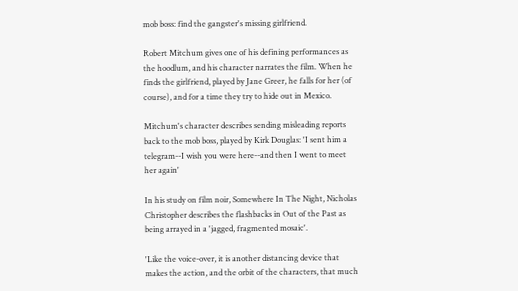mob boss: find the gangster's missing girlfriend.

Robert Mitchum gives one of his defining performances as the hoodlum, and his character narrates the film. When he finds the girlfriend, played by Jane Greer, he falls for her (of course), and for a time they try to hide out in Mexico.

Mitchum's character describes sending misleading reports back to the mob boss, played by Kirk Douglas: 'I sent him a telegram--I wish you were here--and then I went to meet her again'

In his study on film noir, Somewhere In The Night, Nicholas Christopher describes the flashbacks in Out of the Past as being arrayed in a 'jagged, fragmented mosaic'.

'Like the voice-over, it is another distancing device that makes the action, and the orbit of the characters, that much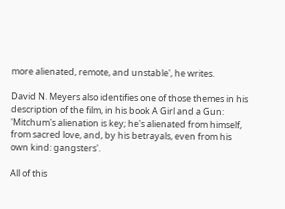more alienated, remote, and unstable', he writes.

David N. Meyers also identifies one of those themes in his description of the film, in his book A Girl and a Gun: 'Mitchum's alienation is key; he's alienated from himself, from sacred love, and, by his betrayals, even from his own kind: gangsters'.

All of this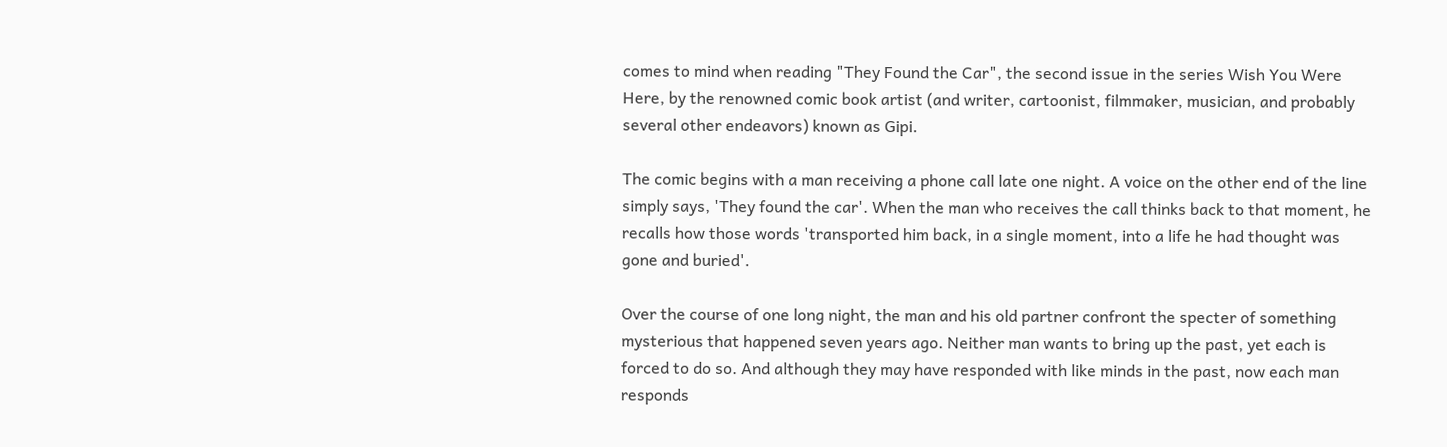comes to mind when reading "They Found the Car", the second issue in the series Wish You Were Here, by the renowned comic book artist (and writer, cartoonist, filmmaker, musician, and probably several other endeavors) known as Gipi.

The comic begins with a man receiving a phone call late one night. A voice on the other end of the line simply says, 'They found the car'. When the man who receives the call thinks back to that moment, he recalls how those words 'transported him back, in a single moment, into a life he had thought was gone and buried'.

Over the course of one long night, the man and his old partner confront the specter of something mysterious that happened seven years ago. Neither man wants to bring up the past, yet each is forced to do so. And although they may have responded with like minds in the past, now each man responds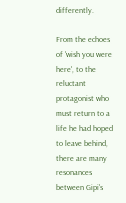differently.

From the echoes of 'wish you were here', to the reluctant protagonist who must return to a life he had hoped to leave behind, there are many resonances between Gipi's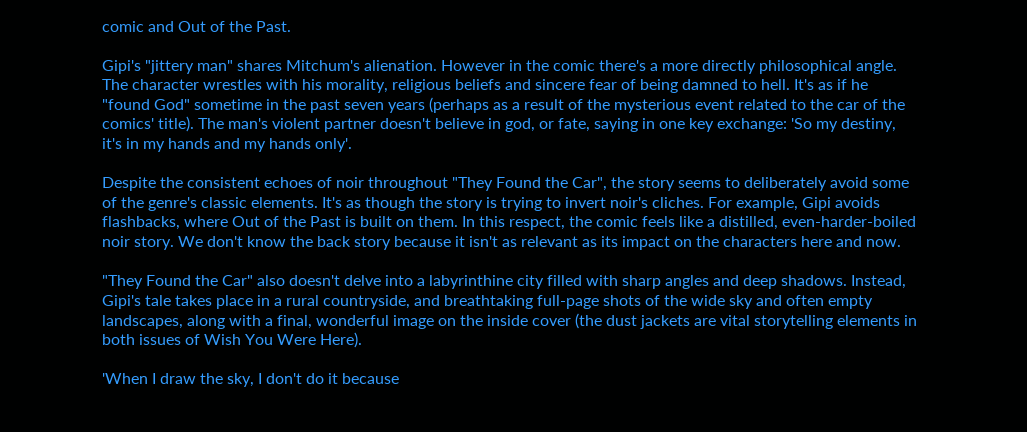comic and Out of the Past.

Gipi's "jittery man" shares Mitchum's alienation. However in the comic there's a more directly philosophical angle. The character wrestles with his morality, religious beliefs and sincere fear of being damned to hell. It's as if he "found God" sometime in the past seven years (perhaps as a result of the mysterious event related to the car of the comics' title). The man's violent partner doesn't believe in god, or fate, saying in one key exchange: 'So my destiny, it's in my hands and my hands only'.

Despite the consistent echoes of noir throughout "They Found the Car", the story seems to deliberately avoid some of the genre's classic elements. It's as though the story is trying to invert noir's cliches. For example, Gipi avoids flashbacks, where Out of the Past is built on them. In this respect, the comic feels like a distilled, even-harder-boiled noir story. We don't know the back story because it isn't as relevant as its impact on the characters here and now.

"They Found the Car" also doesn't delve into a labyrinthine city filled with sharp angles and deep shadows. Instead, Gipi's tale takes place in a rural countryside, and breathtaking full-page shots of the wide sky and often empty landscapes, along with a final, wonderful image on the inside cover (the dust jackets are vital storytelling elements in both issues of Wish You Were Here).

'When I draw the sky, I don't do it because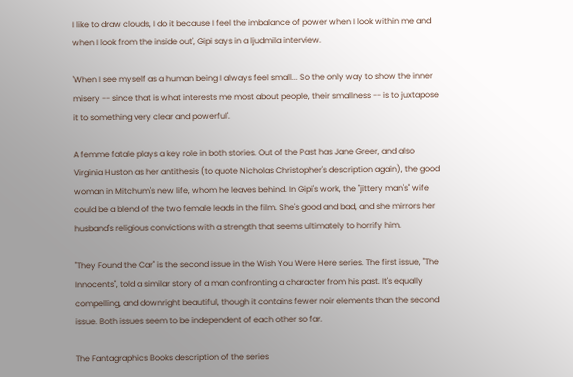I like to draw clouds, I do it because I feel the imbalance of power when I look within me and when I look from the inside out', Gipi says in a ljudmila interview.

'When I see myself as a human being I always feel small... So the only way to show the inner misery -- since that is what interests me most about people, their smallness -- is to juxtapose it to something very clear and powerful'.

A femme fatale plays a key role in both stories. Out of the Past has Jane Greer, and also Virginia Huston as her antithesis (to quote Nicholas Christopher's description again), the good woman in Mitchum's new life, whom he leaves behind. In Gipi's work, the "jittery man's" wife could be a blend of the two female leads in the film. She's good and bad, and she mirrors her husband's religious convictions with a strength that seems ultimately to horrify him.

"They Found the Car" is the second issue in the Wish You Were Here series. The first issue, "The Innocents", told a similar story of a man confronting a character from his past. It's equally compelling, and downright beautiful, though it contains fewer noir elements than the second issue. Both issues seem to be independent of each other so far.

The Fantagraphics Books description of the series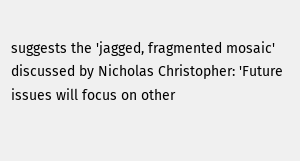suggests the 'jagged, fragmented mosaic' discussed by Nicholas Christopher: 'Future issues will focus on other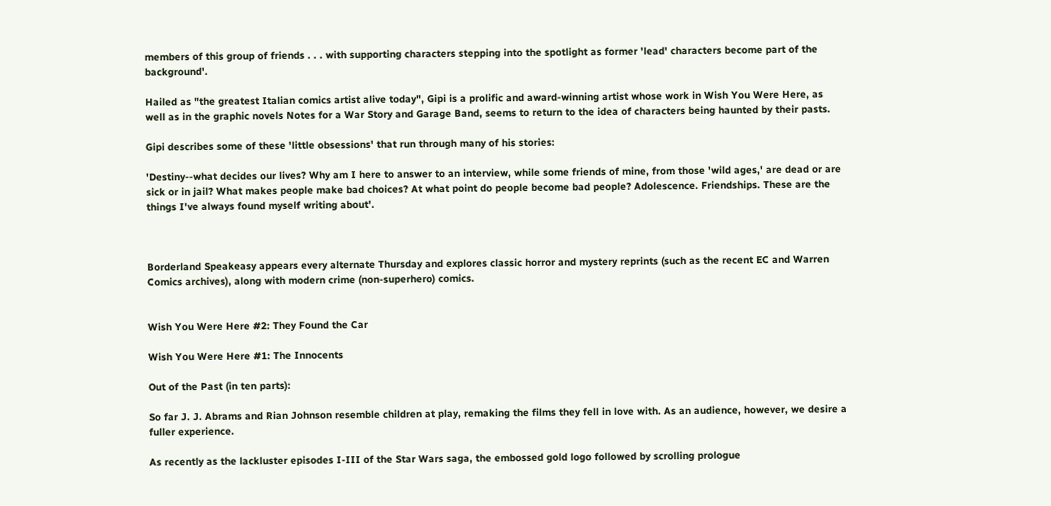members of this group of friends . . . with supporting characters stepping into the spotlight as former 'lead' characters become part of the background'.

Hailed as "the greatest Italian comics artist alive today", Gipi is a prolific and award-winning artist whose work in Wish You Were Here, as well as in the graphic novels Notes for a War Story and Garage Band, seems to return to the idea of characters being haunted by their pasts.

Gipi describes some of these 'little obsessions' that run through many of his stories:

'Destiny--what decides our lives? Why am I here to answer to an interview, while some friends of mine, from those 'wild ages,' are dead or are sick or in jail? What makes people make bad choices? At what point do people become bad people? Adolescence. Friendships. These are the things I've always found myself writing about'.



Borderland Speakeasy appears every alternate Thursday and explores classic horror and mystery reprints (such as the recent EC and Warren Comics archives), along with modern crime (non-superhero) comics.


Wish You Were Here #2: They Found the Car

Wish You Were Here #1: The Innocents

Out of the Past (in ten parts):

So far J. J. Abrams and Rian Johnson resemble children at play, remaking the films they fell in love with. As an audience, however, we desire a fuller experience.

As recently as the lackluster episodes I-III of the Star Wars saga, the embossed gold logo followed by scrolling prologue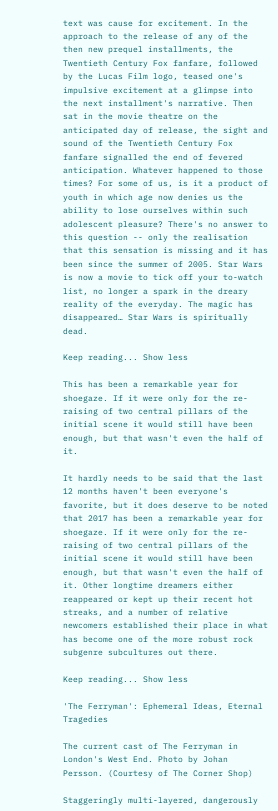text was cause for excitement. In the approach to the release of any of the then new prequel installments, the Twentieth Century Fox fanfare, followed by the Lucas Film logo, teased one's impulsive excitement at a glimpse into the next installment's narrative. Then sat in the movie theatre on the anticipated day of release, the sight and sound of the Twentieth Century Fox fanfare signalled the end of fevered anticipation. Whatever happened to those times? For some of us, is it a product of youth in which age now denies us the ability to lose ourselves within such adolescent pleasure? There's no answer to this question -- only the realisation that this sensation is missing and it has been since the summer of 2005. Star Wars is now a movie to tick off your to-watch list, no longer a spark in the dreary reality of the everyday. The magic has disappeared… Star Wars is spiritually dead.

Keep reading... Show less

This has been a remarkable year for shoegaze. If it were only for the re-raising of two central pillars of the initial scene it would still have been enough, but that wasn't even the half of it.

It hardly needs to be said that the last 12 months haven't been everyone's favorite, but it does deserve to be noted that 2017 has been a remarkable year for shoegaze. If it were only for the re-raising of two central pillars of the initial scene it would still have been enough, but that wasn't even the half of it. Other longtime dreamers either reappeared or kept up their recent hot streaks, and a number of relative newcomers established their place in what has become one of the more robust rock subgenre subcultures out there.

Keep reading... Show less

'The Ferryman': Ephemeral Ideas, Eternal Tragedies

The current cast of The Ferryman in London's West End. Photo by Johan Persson. (Courtesy of The Corner Shop)

Staggeringly multi-layered, dangerously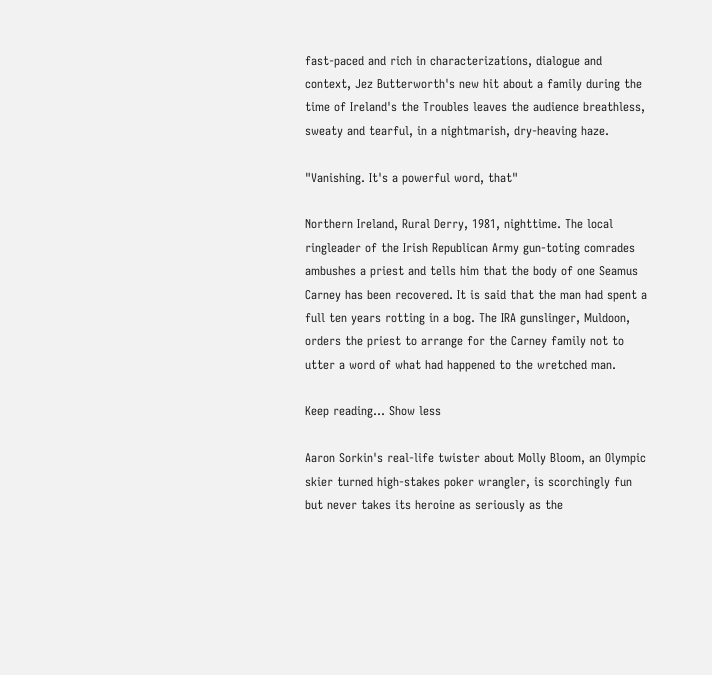fast-paced and rich in characterizations, dialogue and context, Jez Butterworth's new hit about a family during the time of Ireland's the Troubles leaves the audience breathless, sweaty and tearful, in a nightmarish, dry-heaving haze.

"Vanishing. It's a powerful word, that"

Northern Ireland, Rural Derry, 1981, nighttime. The local ringleader of the Irish Republican Army gun-toting comrades ambushes a priest and tells him that the body of one Seamus Carney has been recovered. It is said that the man had spent a full ten years rotting in a bog. The IRA gunslinger, Muldoon, orders the priest to arrange for the Carney family not to utter a word of what had happened to the wretched man.

Keep reading... Show less

Aaron Sorkin's real-life twister about Molly Bloom, an Olympic skier turned high-stakes poker wrangler, is scorchingly fun but never takes its heroine as seriously as the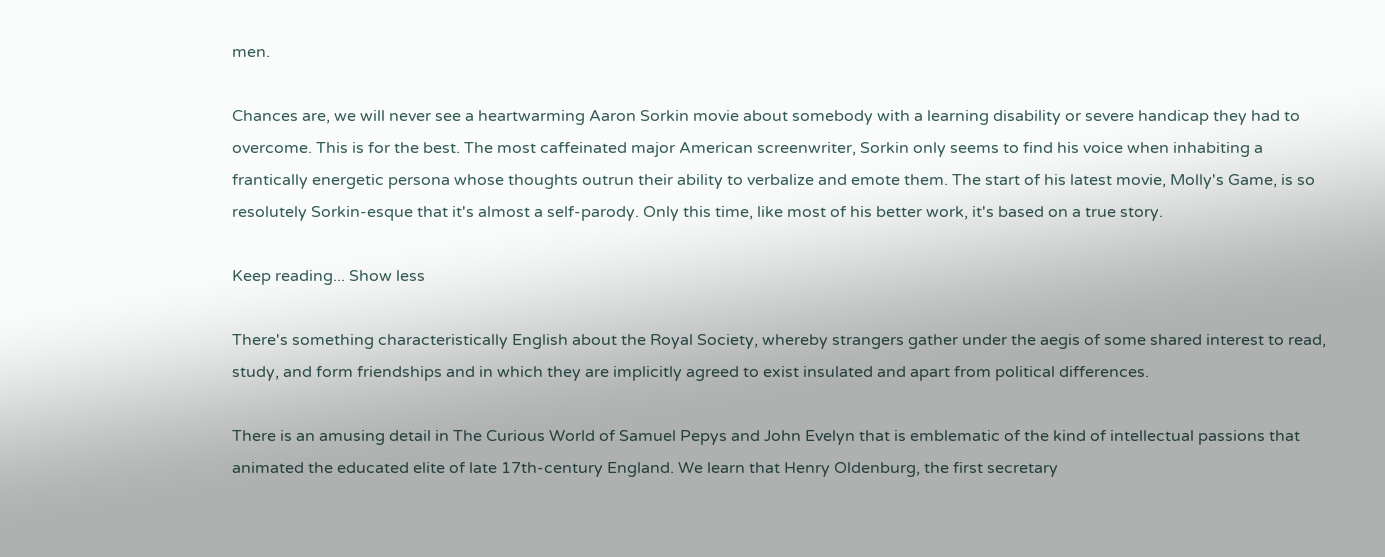men.

Chances are, we will never see a heartwarming Aaron Sorkin movie about somebody with a learning disability or severe handicap they had to overcome. This is for the best. The most caffeinated major American screenwriter, Sorkin only seems to find his voice when inhabiting a frantically energetic persona whose thoughts outrun their ability to verbalize and emote them. The start of his latest movie, Molly's Game, is so resolutely Sorkin-esque that it's almost a self-parody. Only this time, like most of his better work, it's based on a true story.

Keep reading... Show less

There's something characteristically English about the Royal Society, whereby strangers gather under the aegis of some shared interest to read, study, and form friendships and in which they are implicitly agreed to exist insulated and apart from political differences.

There is an amusing detail in The Curious World of Samuel Pepys and John Evelyn that is emblematic of the kind of intellectual passions that animated the educated elite of late 17th-century England. We learn that Henry Oldenburg, the first secretary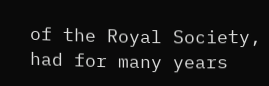of the Royal Society, had for many years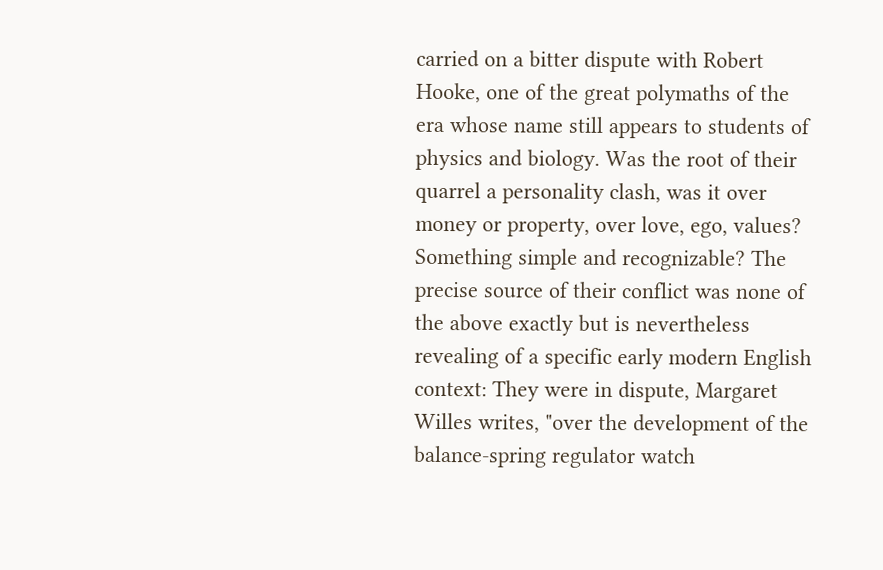carried on a bitter dispute with Robert Hooke, one of the great polymaths of the era whose name still appears to students of physics and biology. Was the root of their quarrel a personality clash, was it over money or property, over love, ego, values? Something simple and recognizable? The precise source of their conflict was none of the above exactly but is nevertheless revealing of a specific early modern English context: They were in dispute, Margaret Willes writes, "over the development of the balance-spring regulator watch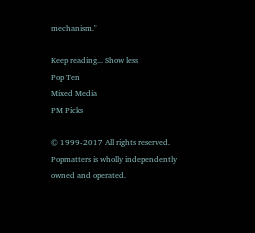mechanism."

Keep reading... Show less
Pop Ten
Mixed Media
PM Picks

© 1999-2017 All rights reserved.
Popmatters is wholly independently owned and operated.